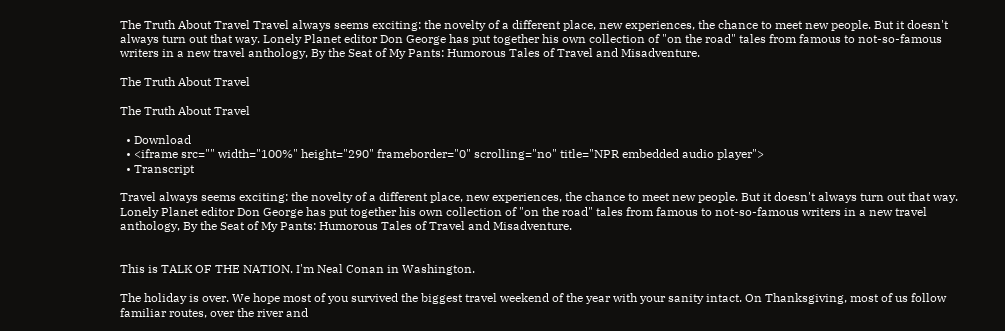The Truth About Travel Travel always seems exciting: the novelty of a different place, new experiences, the chance to meet new people. But it doesn't always turn out that way. Lonely Planet editor Don George has put together his own collection of "on the road" tales from famous to not-so-famous writers in a new travel anthology, By the Seat of My Pants: Humorous Tales of Travel and Misadventure.

The Truth About Travel

The Truth About Travel

  • Download
  • <iframe src="" width="100%" height="290" frameborder="0" scrolling="no" title="NPR embedded audio player">
  • Transcript

Travel always seems exciting: the novelty of a different place, new experiences, the chance to meet new people. But it doesn't always turn out that way. Lonely Planet editor Don George has put together his own collection of "on the road" tales from famous to not-so-famous writers in a new travel anthology, By the Seat of My Pants: Humorous Tales of Travel and Misadventure.


This is TALK OF THE NATION. I'm Neal Conan in Washington.

The holiday is over. We hope most of you survived the biggest travel weekend of the year with your sanity intact. On Thanksgiving, most of us follow familiar routes, over the river and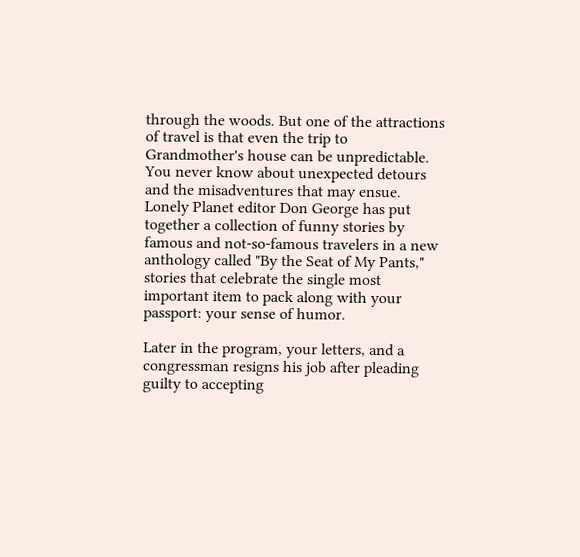through the woods. But one of the attractions of travel is that even the trip to Grandmother's house can be unpredictable. You never know about unexpected detours and the misadventures that may ensue. Lonely Planet editor Don George has put together a collection of funny stories by famous and not-so-famous travelers in a new anthology called "By the Seat of My Pants," stories that celebrate the single most important item to pack along with your passport: your sense of humor.

Later in the program, your letters, and a congressman resigns his job after pleading guilty to accepting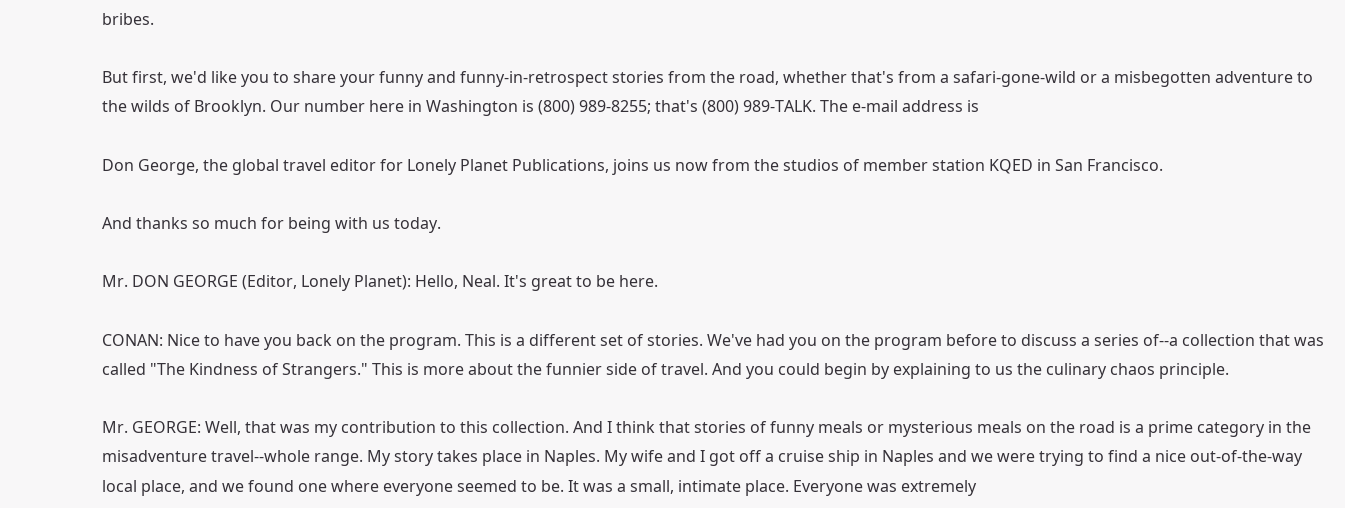bribes.

But first, we'd like you to share your funny and funny-in-retrospect stories from the road, whether that's from a safari-gone-wild or a misbegotten adventure to the wilds of Brooklyn. Our number here in Washington is (800) 989-8255; that's (800) 989-TALK. The e-mail address is

Don George, the global travel editor for Lonely Planet Publications, joins us now from the studios of member station KQED in San Francisco.

And thanks so much for being with us today.

Mr. DON GEORGE (Editor, Lonely Planet): Hello, Neal. It's great to be here.

CONAN: Nice to have you back on the program. This is a different set of stories. We've had you on the program before to discuss a series of--a collection that was called "The Kindness of Strangers." This is more about the funnier side of travel. And you could begin by explaining to us the culinary chaos principle.

Mr. GEORGE: Well, that was my contribution to this collection. And I think that stories of funny meals or mysterious meals on the road is a prime category in the misadventure travel--whole range. My story takes place in Naples. My wife and I got off a cruise ship in Naples and we were trying to find a nice out-of-the-way local place, and we found one where everyone seemed to be. It was a small, intimate place. Everyone was extremely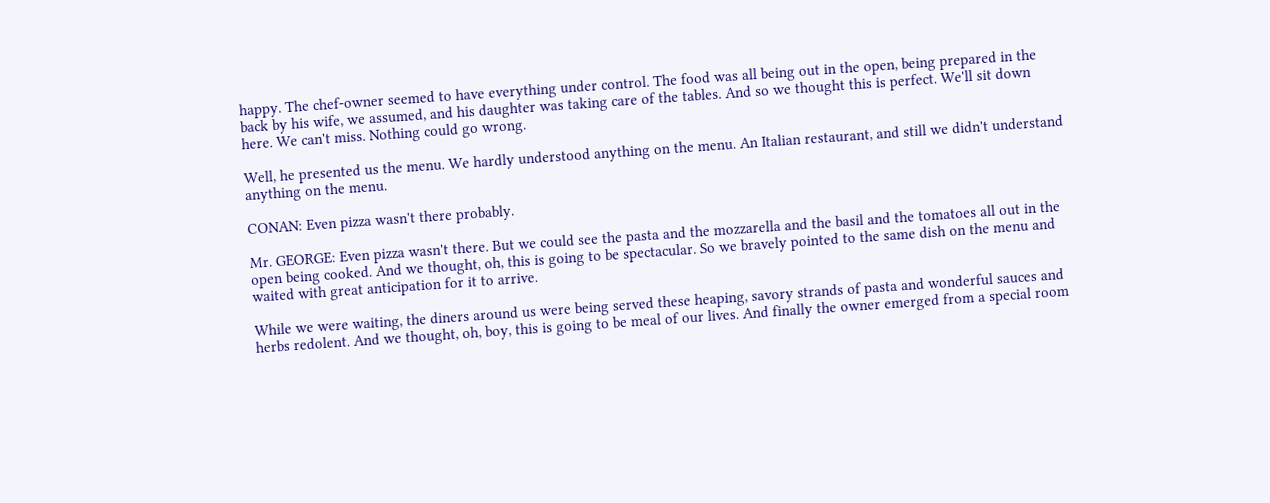happy. The chef-owner seemed to have everything under control. The food was all being out in the open, being prepared in the back by his wife, we assumed, and his daughter was taking care of the tables. And so we thought this is perfect. We'll sit down here. We can't miss. Nothing could go wrong.

Well, he presented us the menu. We hardly understood anything on the menu. An Italian restaurant, and still we didn't understand anything on the menu.

CONAN: Even pizza wasn't there probably.

Mr. GEORGE: Even pizza wasn't there. But we could see the pasta and the mozzarella and the basil and the tomatoes all out in the open being cooked. And we thought, oh, this is going to be spectacular. So we bravely pointed to the same dish on the menu and waited with great anticipation for it to arrive.

While we were waiting, the diners around us were being served these heaping, savory strands of pasta and wonderful sauces and herbs redolent. And we thought, oh, boy, this is going to be meal of our lives. And finally the owner emerged from a special room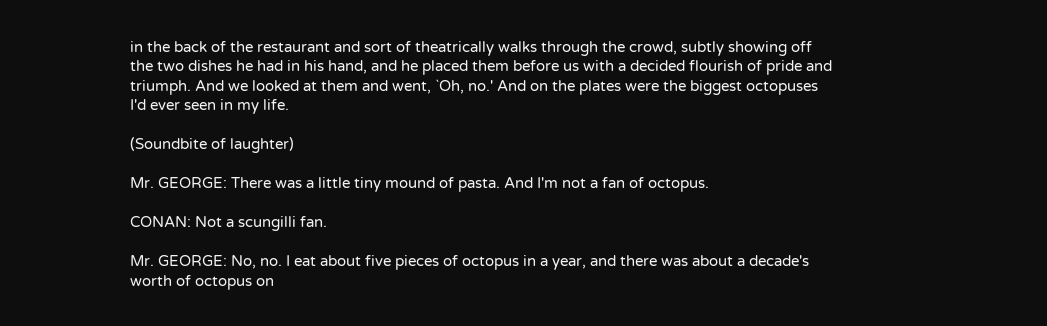in the back of the restaurant and sort of theatrically walks through the crowd, subtly showing off the two dishes he had in his hand, and he placed them before us with a decided flourish of pride and triumph. And we looked at them and went, `Oh, no.' And on the plates were the biggest octopuses I'd ever seen in my life.

(Soundbite of laughter)

Mr. GEORGE: There was a little tiny mound of pasta. And I'm not a fan of octopus.

CONAN: Not a scungilli fan.

Mr. GEORGE: No, no. I eat about five pieces of octopus in a year, and there was about a decade's worth of octopus on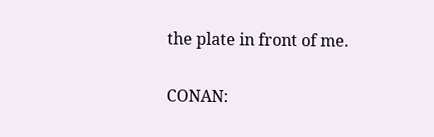the plate in front of me.

CONAN: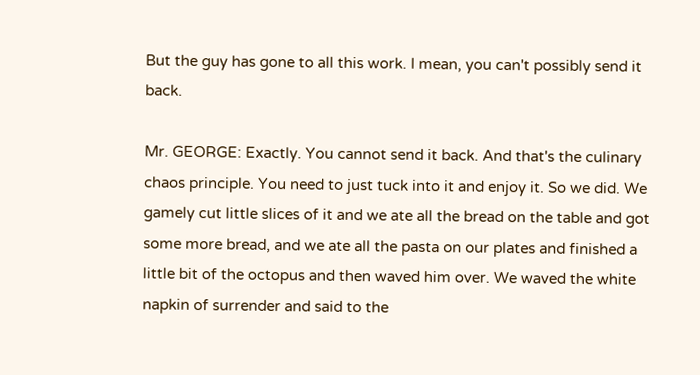But the guy has gone to all this work. I mean, you can't possibly send it back.

Mr. GEORGE: Exactly. You cannot send it back. And that's the culinary chaos principle. You need to just tuck into it and enjoy it. So we did. We gamely cut little slices of it and we ate all the bread on the table and got some more bread, and we ate all the pasta on our plates and finished a little bit of the octopus and then waved him over. We waved the white napkin of surrender and said to the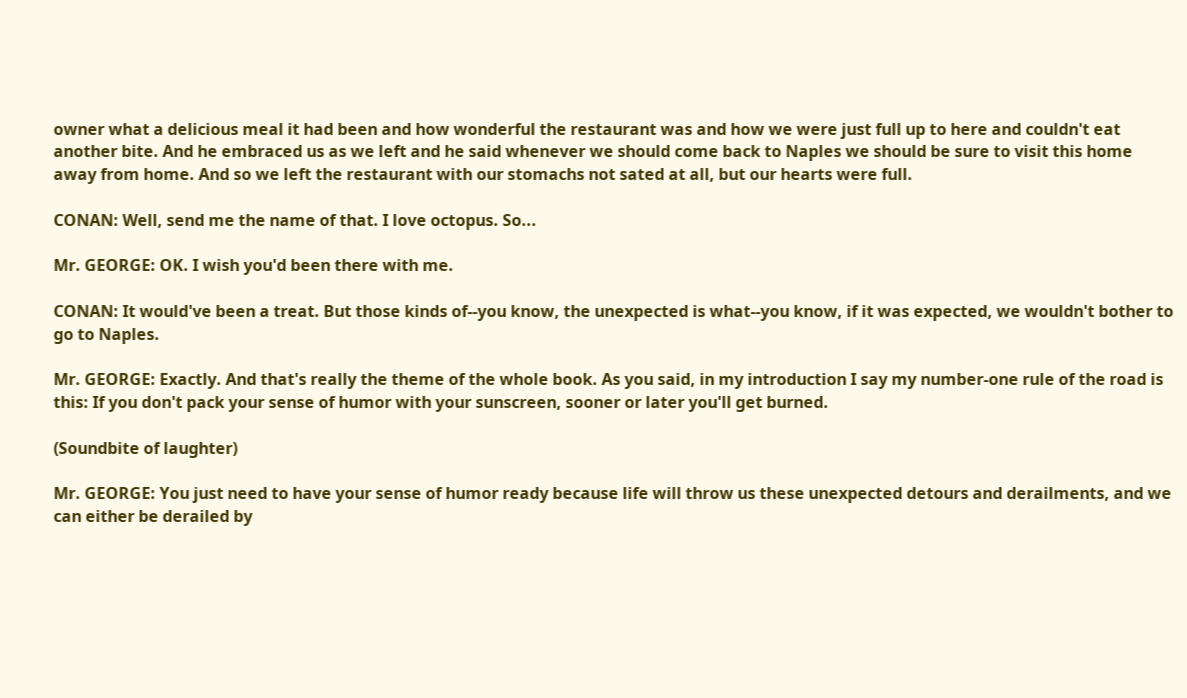owner what a delicious meal it had been and how wonderful the restaurant was and how we were just full up to here and couldn't eat another bite. And he embraced us as we left and he said whenever we should come back to Naples we should be sure to visit this home away from home. And so we left the restaurant with our stomachs not sated at all, but our hearts were full.

CONAN: Well, send me the name of that. I love octopus. So...

Mr. GEORGE: OK. I wish you'd been there with me.

CONAN: It would've been a treat. But those kinds of--you know, the unexpected is what--you know, if it was expected, we wouldn't bother to go to Naples.

Mr. GEORGE: Exactly. And that's really the theme of the whole book. As you said, in my introduction I say my number-one rule of the road is this: If you don't pack your sense of humor with your sunscreen, sooner or later you'll get burned.

(Soundbite of laughter)

Mr. GEORGE: You just need to have your sense of humor ready because life will throw us these unexpected detours and derailments, and we can either be derailed by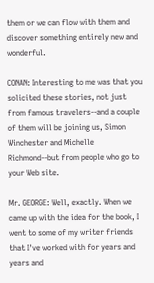them or we can flow with them and discover something entirely new and wonderful.

CONAN: Interesting to me was that you solicited these stories, not just from famous travelers--and a couple of them will be joining us, Simon Winchester and Michelle Richmond--but from people who go to your Web site.

Mr. GEORGE: Well, exactly. When we came up with the idea for the book, I went to some of my writer friends that I've worked with for years and years and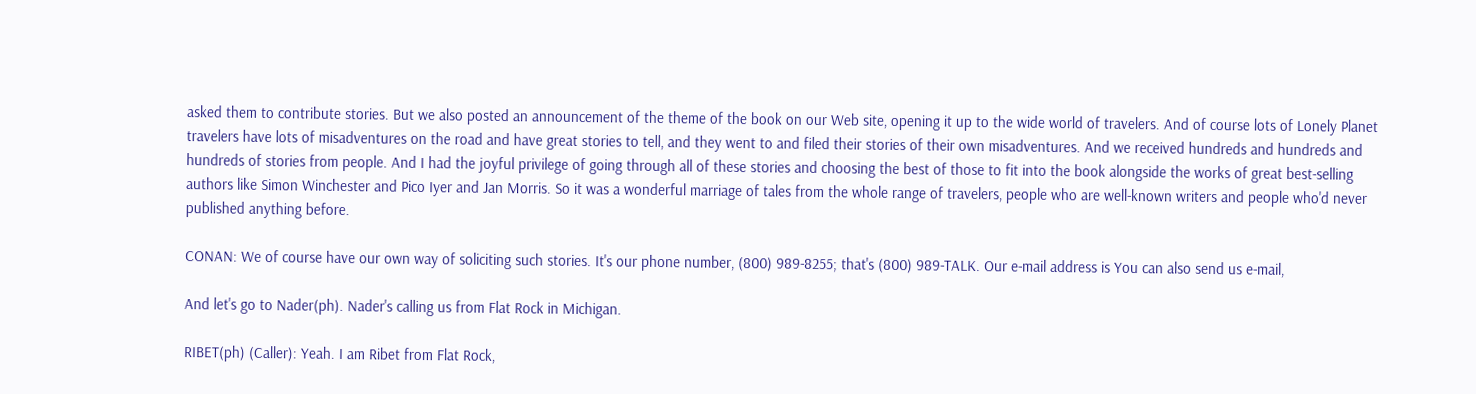asked them to contribute stories. But we also posted an announcement of the theme of the book on our Web site, opening it up to the wide world of travelers. And of course lots of Lonely Planet travelers have lots of misadventures on the road and have great stories to tell, and they went to and filed their stories of their own misadventures. And we received hundreds and hundreds and hundreds of stories from people. And I had the joyful privilege of going through all of these stories and choosing the best of those to fit into the book alongside the works of great best-selling authors like Simon Winchester and Pico Iyer and Jan Morris. So it was a wonderful marriage of tales from the whole range of travelers, people who are well-known writers and people who'd never published anything before.

CONAN: We of course have our own way of soliciting such stories. It's our phone number, (800) 989-8255; that's (800) 989-TALK. Our e-mail address is You can also send us e-mail,

And let's go to Nader(ph). Nader's calling us from Flat Rock in Michigan.

RIBET(ph) (Caller): Yeah. I am Ribet from Flat Rock,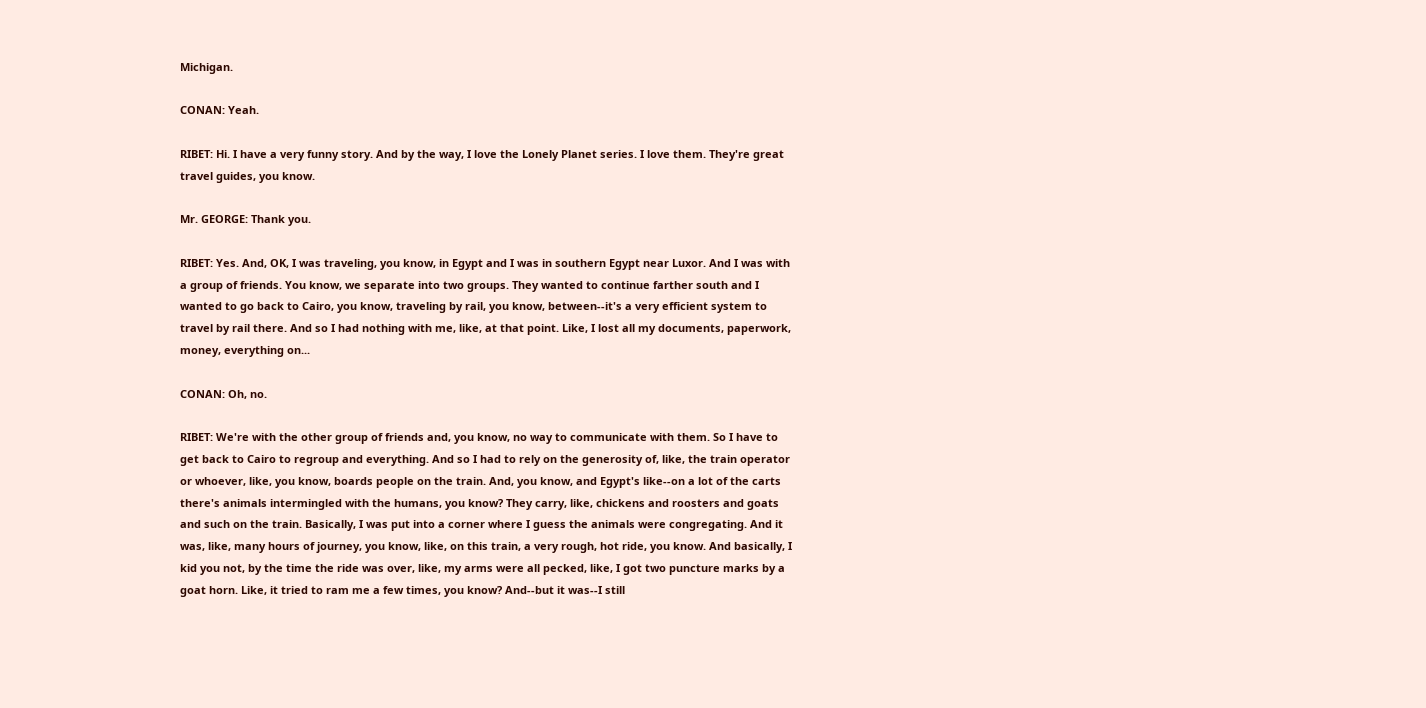Michigan.

CONAN: Yeah.

RIBET: Hi. I have a very funny story. And by the way, I love the Lonely Planet series. I love them. They're great travel guides, you know.

Mr. GEORGE: Thank you.

RIBET: Yes. And, OK, I was traveling, you know, in Egypt and I was in southern Egypt near Luxor. And I was with a group of friends. You know, we separate into two groups. They wanted to continue farther south and I wanted to go back to Cairo, you know, traveling by rail, you know, between--it's a very efficient system to travel by rail there. And so I had nothing with me, like, at that point. Like, I lost all my documents, paperwork, money, everything on...

CONAN: Oh, no.

RIBET: We're with the other group of friends and, you know, no way to communicate with them. So I have to get back to Cairo to regroup and everything. And so I had to rely on the generosity of, like, the train operator or whoever, like, you know, boards people on the train. And, you know, and Egypt's like--on a lot of the carts there's animals intermingled with the humans, you know? They carry, like, chickens and roosters and goats and such on the train. Basically, I was put into a corner where I guess the animals were congregating. And it was, like, many hours of journey, you know, like, on this train, a very rough, hot ride, you know. And basically, I kid you not, by the time the ride was over, like, my arms were all pecked, like, I got two puncture marks by a goat horn. Like, it tried to ram me a few times, you know? And--but it was--I still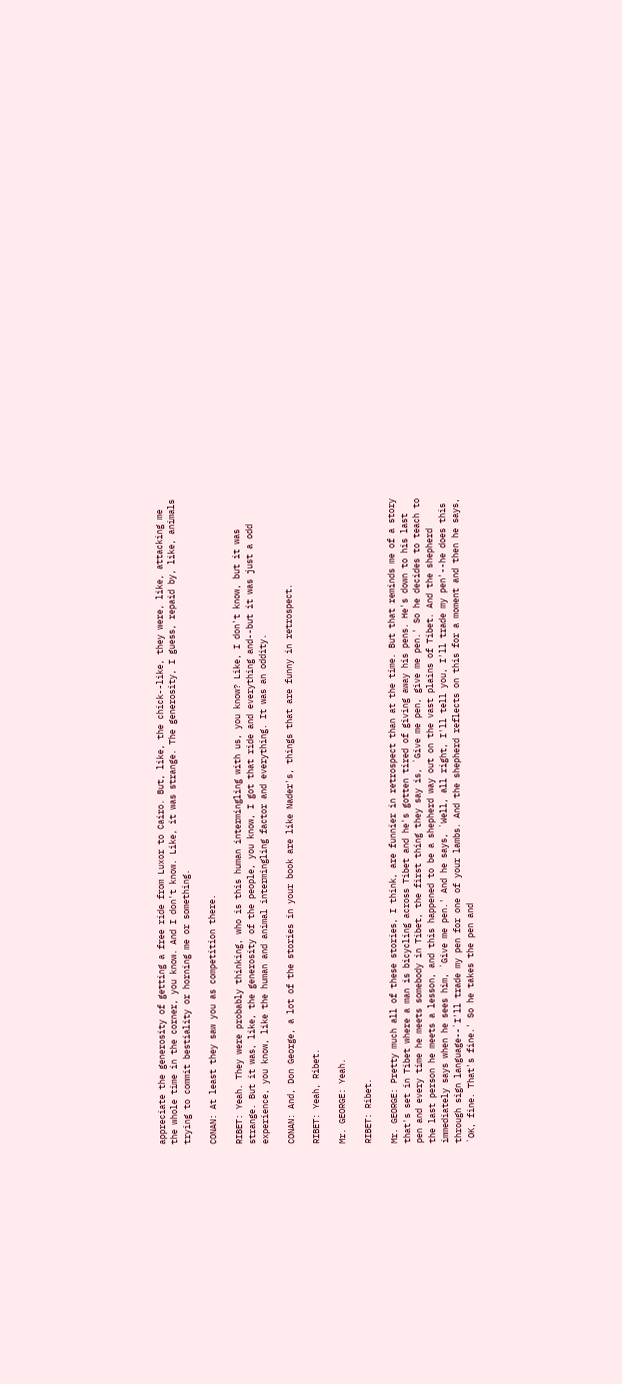appreciate the generosity of getting a free ride from Luxor to Cairo. But, like, the chick--like, they were, like, attacking me the whole time in the corner, you know. And I don't know. Like, it was strange. The generosity, I guess, repaid by, like, animals trying to commit bestiality or horning me or something.

CONAN: At least they saw you as competition there.

RIBET: Yeah. They were probably thinking, who is this human intermingling with us, you know? Like, I don't know, but it was strange. But it was, like, the generosity of the people, you know, I got that ride and everything and--but it was just a odd experience, you know, like the human and animal intermingling factor and everything. It was an oddity.

CONAN: And, Don George, a lot of the stories in your book are like Nader's, things that are funny in retrospect.

RIBET: Yeah, Ribet.

Mr. GEORGE: Yeah.

RIBET: Ribet.

Mr. GEORGE: Pretty much all of these stories, I think, are funnier in retrospect than at the time. But that reminds me of a story that's set in Tibet where a man is bicycling across Tibet and he's gotten tired of giving away his pens. He's down to his last pen and every time he meets somebody in Tibet, the first thing they say is, `Give me pen, give me pen.' So he decides to teach to the last person he meets a lesson, and this happened to be a shepherd way out on the vast plains of Tibet. And the shepherd immediately says when he sees him, `Give me pen.' And he says, `Well, all right, I'll tell you, I'll trade my pen'--he does this through sign language--`I'll trade my pen for one of your lambs. And the shepherd reflects on this for a moment and then he says, `OK, fine. That's fine.' So he takes the pen and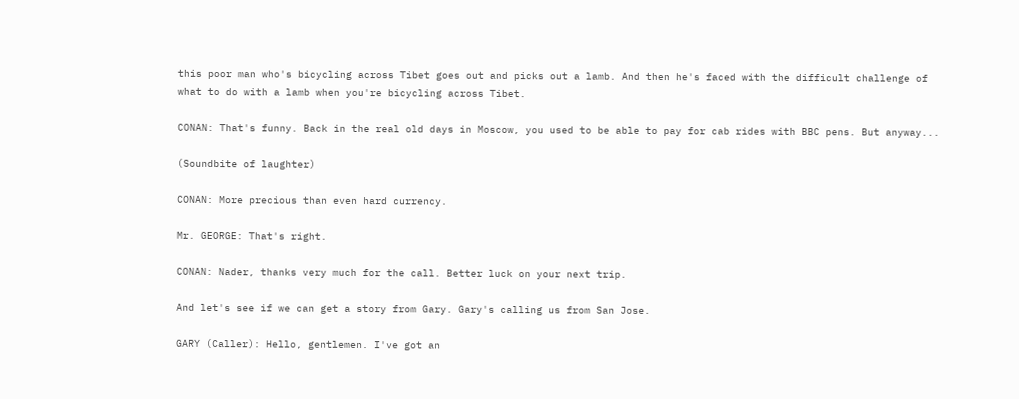this poor man who's bicycling across Tibet goes out and picks out a lamb. And then he's faced with the difficult challenge of what to do with a lamb when you're bicycling across Tibet.

CONAN: That's funny. Back in the real old days in Moscow, you used to be able to pay for cab rides with BBC pens. But anyway...

(Soundbite of laughter)

CONAN: More precious than even hard currency.

Mr. GEORGE: That's right.

CONAN: Nader, thanks very much for the call. Better luck on your next trip.

And let's see if we can get a story from Gary. Gary's calling us from San Jose.

GARY (Caller): Hello, gentlemen. I've got an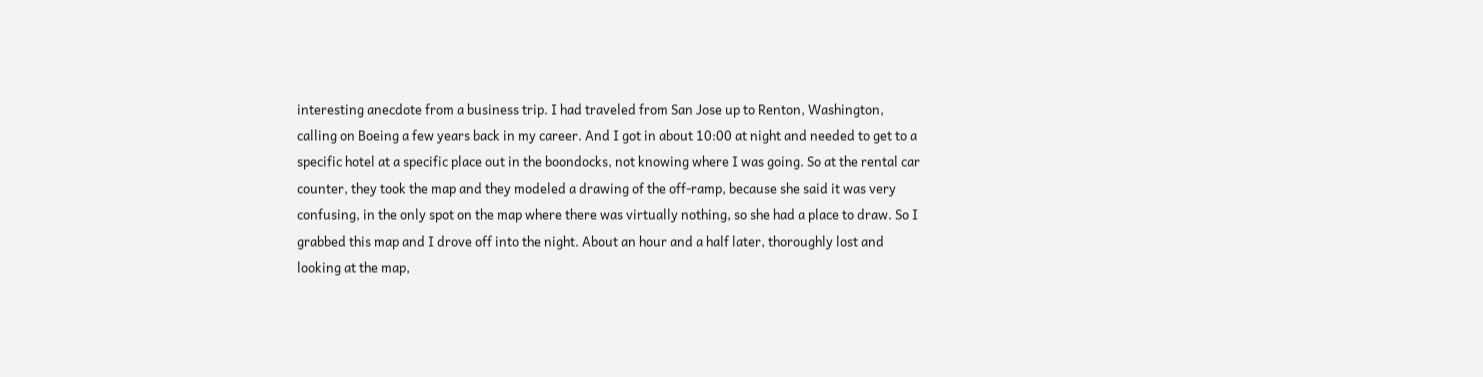interesting anecdote from a business trip. I had traveled from San Jose up to Renton, Washington, calling on Boeing a few years back in my career. And I got in about 10:00 at night and needed to get to a specific hotel at a specific place out in the boondocks, not knowing where I was going. So at the rental car counter, they took the map and they modeled a drawing of the off-ramp, because she said it was very confusing, in the only spot on the map where there was virtually nothing, so she had a place to draw. So I grabbed this map and I drove off into the night. About an hour and a half later, thoroughly lost and looking at the map,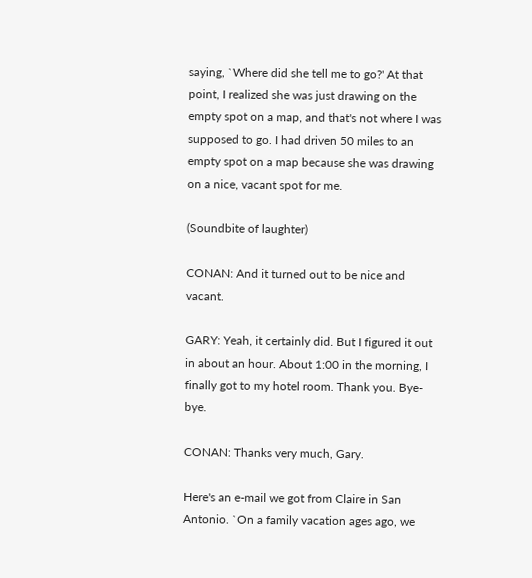saying, `Where did she tell me to go?' At that point, I realized she was just drawing on the empty spot on a map, and that's not where I was supposed to go. I had driven 50 miles to an empty spot on a map because she was drawing on a nice, vacant spot for me.

(Soundbite of laughter)

CONAN: And it turned out to be nice and vacant.

GARY: Yeah, it certainly did. But I figured it out in about an hour. About 1:00 in the morning, I finally got to my hotel room. Thank you. Bye-bye.

CONAN: Thanks very much, Gary.

Here's an e-mail we got from Claire in San Antonio. `On a family vacation ages ago, we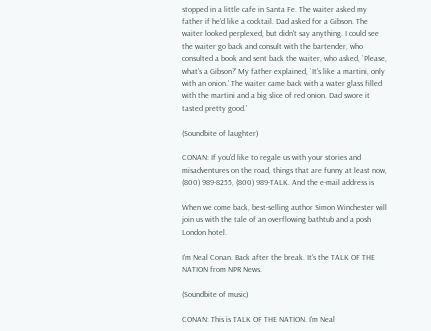stopped in a little cafe in Santa Fe. The waiter asked my father if he'd like a cocktail. Dad asked for a Gibson. The waiter looked perplexed, but didn't say anything. I could see the waiter go back and consult with the bartender, who consulted a book and sent back the waiter, who asked, `Please, what's a Gibson?' My father explained, `It's like a martini, only with an onion.' The waiter came back with a water glass filled with the martini and a big slice of red onion. Dad swore it tasted pretty good.'

(Soundbite of laughter)

CONAN: If you'd like to regale us with your stories and misadventures on the road, things that are funny at least now, (800) 989-8255, (800) 989-TALK. And the e-mail address is

When we come back, best-selling author Simon Winchester will join us with the tale of an overflowing bathtub and a posh London hotel.

I'm Neal Conan. Back after the break. It's the TALK OF THE NATION from NPR News.

(Soundbite of music)

CONAN: This is TALK OF THE NATION. I'm Neal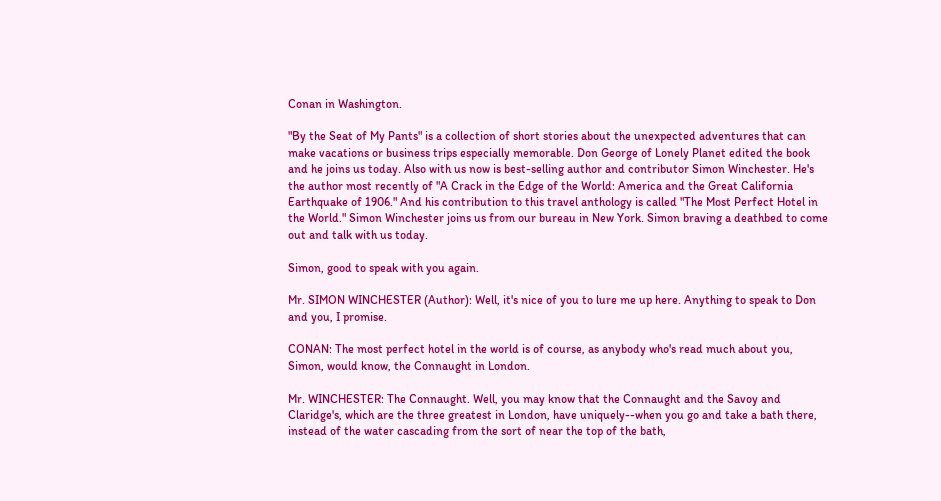Conan in Washington.

"By the Seat of My Pants" is a collection of short stories about the unexpected adventures that can make vacations or business trips especially memorable. Don George of Lonely Planet edited the book and he joins us today. Also with us now is best-selling author and contributor Simon Winchester. He's the author most recently of "A Crack in the Edge of the World: America and the Great California Earthquake of 1906." And his contribution to this travel anthology is called "The Most Perfect Hotel in the World." Simon Winchester joins us from our bureau in New York. Simon braving a deathbed to come out and talk with us today.

Simon, good to speak with you again.

Mr. SIMON WINCHESTER (Author): Well, it's nice of you to lure me up here. Anything to speak to Don and you, I promise.

CONAN: The most perfect hotel in the world is of course, as anybody who's read much about you, Simon, would know, the Connaught in London.

Mr. WINCHESTER: The Connaught. Well, you may know that the Connaught and the Savoy and Claridge's, which are the three greatest in London, have uniquely--when you go and take a bath there, instead of the water cascading from the sort of near the top of the bath,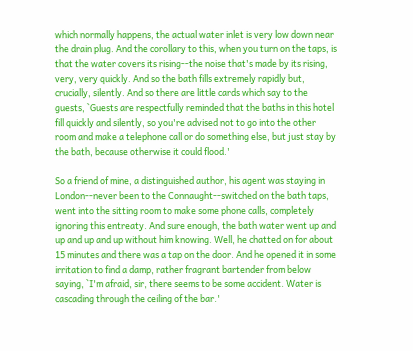which normally happens, the actual water inlet is very low down near the drain plug. And the corollary to this, when you turn on the taps, is that the water covers its rising--the noise that's made by its rising, very, very quickly. And so the bath fills extremely rapidly but, crucially, silently. And so there are little cards which say to the guests, `Guests are respectfully reminded that the baths in this hotel fill quickly and silently, so you're advised not to go into the other room and make a telephone call or do something else, but just stay by the bath, because otherwise it could flood.'

So a friend of mine, a distinguished author, his agent was staying in London--never been to the Connaught--switched on the bath taps, went into the sitting room to make some phone calls, completely ignoring this entreaty. And sure enough, the bath water went up and up and up and up without him knowing. Well, he chatted on for about 15 minutes and there was a tap on the door. And he opened it in some irritation to find a damp, rather fragrant bartender from below saying, `I'm afraid, sir, there seems to be some accident. Water is cascading through the ceiling of the bar.'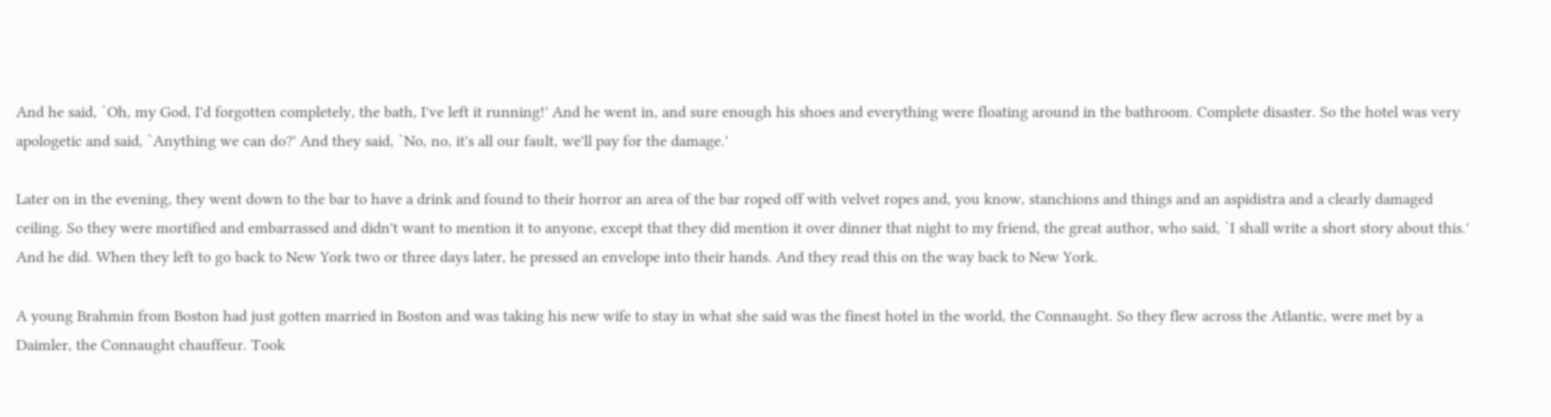And he said, `Oh, my God, I'd forgotten completely, the bath, I've left it running!' And he went in, and sure enough his shoes and everything were floating around in the bathroom. Complete disaster. So the hotel was very apologetic and said, `Anything we can do?' And they said, `No, no, it's all our fault, we'll pay for the damage.'

Later on in the evening, they went down to the bar to have a drink and found to their horror an area of the bar roped off with velvet ropes and, you know, stanchions and things and an aspidistra and a clearly damaged ceiling. So they were mortified and embarrassed and didn't want to mention it to anyone, except that they did mention it over dinner that night to my friend, the great author, who said, `I shall write a short story about this.' And he did. When they left to go back to New York two or three days later, he pressed an envelope into their hands. And they read this on the way back to New York.

A young Brahmin from Boston had just gotten married in Boston and was taking his new wife to stay in what she said was the finest hotel in the world, the Connaught. So they flew across the Atlantic, were met by a Daimler, the Connaught chauffeur. Took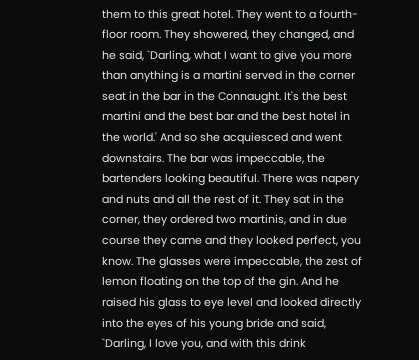them to this great hotel. They went to a fourth-floor room. They showered, they changed, and he said, `Darling, what I want to give you more than anything is a martini served in the corner seat in the bar in the Connaught. It's the best martini and the best bar and the best hotel in the world.' And so she acquiesced and went downstairs. The bar was impeccable, the bartenders looking beautiful. There was napery and nuts and all the rest of it. They sat in the corner, they ordered two martinis, and in due course they came and they looked perfect, you know. The glasses were impeccable, the zest of lemon floating on the top of the gin. And he raised his glass to eye level and looked directly into the eyes of his young bride and said, `Darling, I love you, and with this drink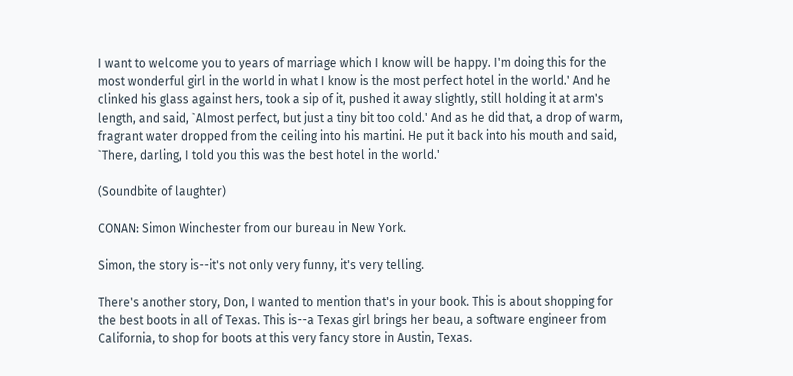I want to welcome you to years of marriage which I know will be happy. I'm doing this for the most wonderful girl in the world in what I know is the most perfect hotel in the world.' And he clinked his glass against hers, took a sip of it, pushed it away slightly, still holding it at arm's length, and said, `Almost perfect, but just a tiny bit too cold.' And as he did that, a drop of warm, fragrant water dropped from the ceiling into his martini. He put it back into his mouth and said, `There, darling, I told you this was the best hotel in the world.'

(Soundbite of laughter)

CONAN: Simon Winchester from our bureau in New York.

Simon, the story is--it's not only very funny, it's very telling.

There's another story, Don, I wanted to mention that's in your book. This is about shopping for the best boots in all of Texas. This is--a Texas girl brings her beau, a software engineer from California, to shop for boots at this very fancy store in Austin, Texas.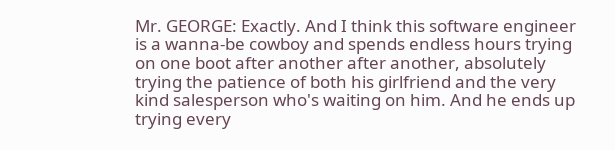Mr. GEORGE: Exactly. And I think this software engineer is a wanna-be cowboy and spends endless hours trying on one boot after another after another, absolutely trying the patience of both his girlfriend and the very kind salesperson who's waiting on him. And he ends up trying every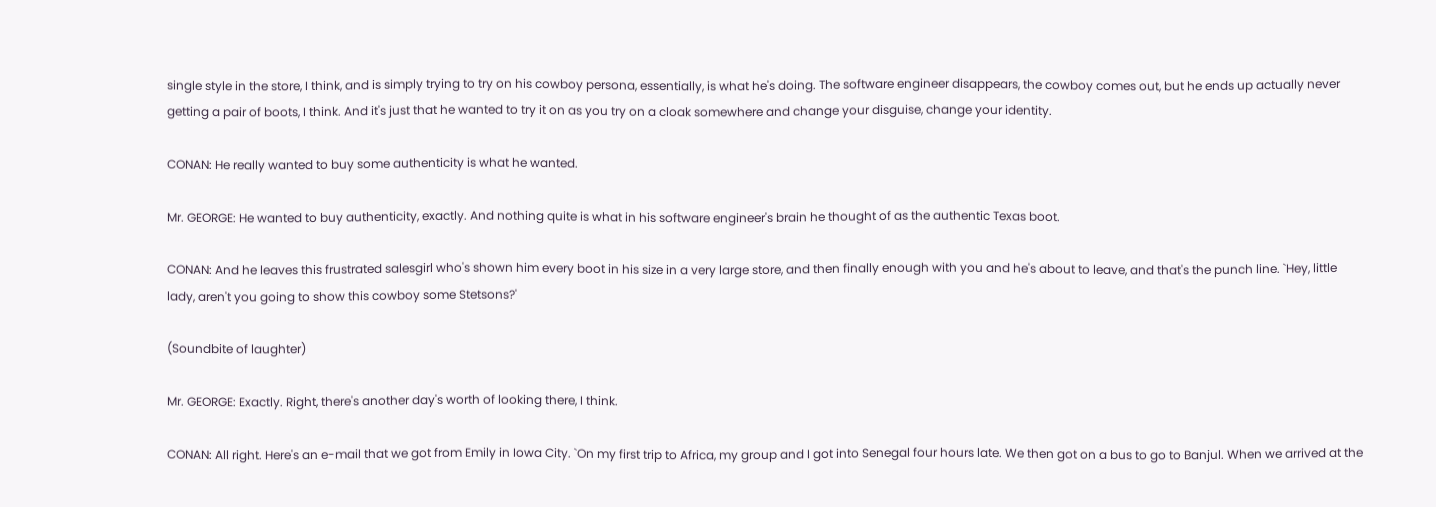single style in the store, I think, and is simply trying to try on his cowboy persona, essentially, is what he's doing. The software engineer disappears, the cowboy comes out, but he ends up actually never getting a pair of boots, I think. And it's just that he wanted to try it on as you try on a cloak somewhere and change your disguise, change your identity.

CONAN: He really wanted to buy some authenticity is what he wanted.

Mr. GEORGE: He wanted to buy authenticity, exactly. And nothing quite is what in his software engineer's brain he thought of as the authentic Texas boot.

CONAN: And he leaves this frustrated salesgirl who's shown him every boot in his size in a very large store, and then finally enough with you and he's about to leave, and that's the punch line. `Hey, little lady, aren't you going to show this cowboy some Stetsons?'

(Soundbite of laughter)

Mr. GEORGE: Exactly. Right, there's another day's worth of looking there, I think.

CONAN: All right. Here's an e-mail that we got from Emily in Iowa City. `On my first trip to Africa, my group and I got into Senegal four hours late. We then got on a bus to go to Banjul. When we arrived at the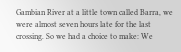Gambian River at a little town called Barra, we were almost seven hours late for the last crossing. So we had a choice to make: We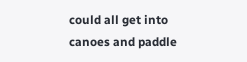could all get into canoes and paddle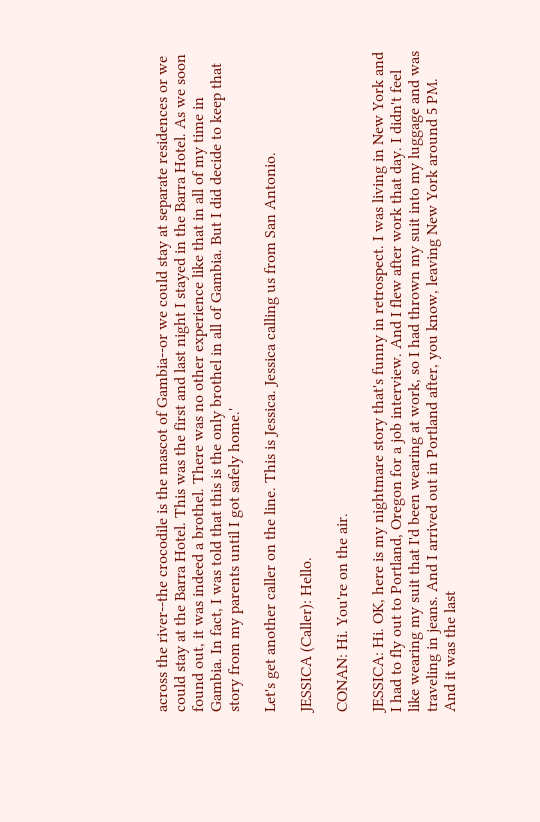across the river--the crocodile is the mascot of Gambia--or we could stay at separate residences or we could stay at the Barra Hotel. This was the first and last night I stayed in the Barra Hotel. As we soon found out, it was indeed a brothel. There was no other experience like that in all of my time in Gambia. In fact, I was told that this is the only brothel in all of Gambia. But I did decide to keep that story from my parents until I got safely home.'

Let's get another caller on the line. This is Jessica. Jessica calling us from San Antonio.

JESSICA (Caller): Hello.

CONAN: Hi. You're on the air.

JESSICA: Hi. OK, here is my nightmare story that's funny in retrospect. I was living in New York and I had to fly out to Portland, Oregon for a job interview. And I flew after work that day. I didn't feel like wearing my suit that I'd been wearing at work, so I had thrown my suit into my luggage and was traveling in jeans. And I arrived out in Portland after, you know, leaving New York around 5 PM. And it was the last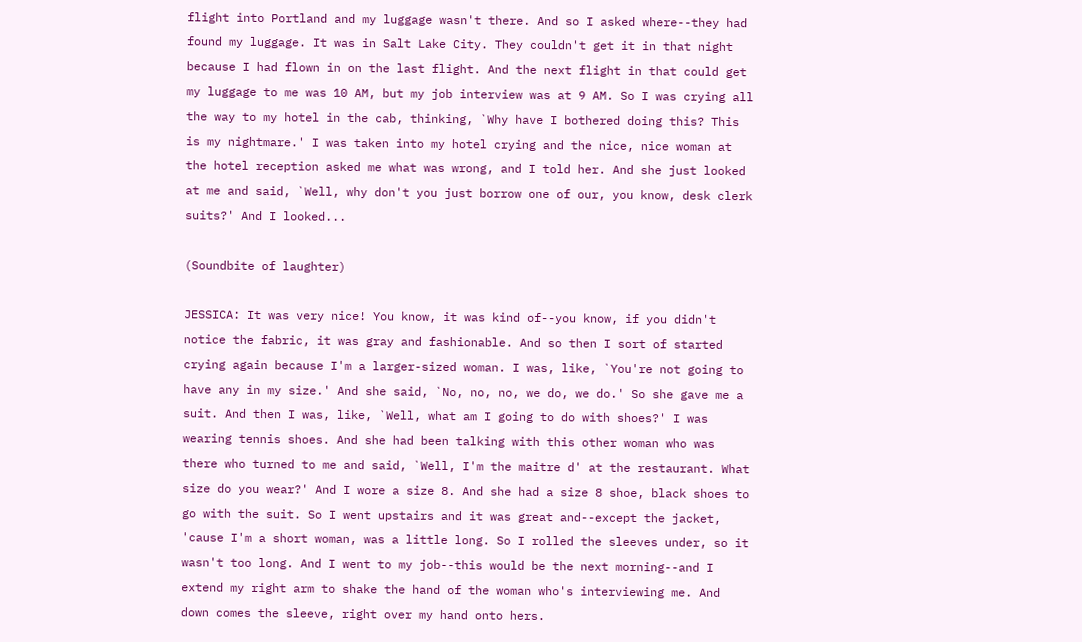flight into Portland and my luggage wasn't there. And so I asked where--they had found my luggage. It was in Salt Lake City. They couldn't get it in that night because I had flown in on the last flight. And the next flight in that could get my luggage to me was 10 AM, but my job interview was at 9 AM. So I was crying all the way to my hotel in the cab, thinking, `Why have I bothered doing this? This is my nightmare.' I was taken into my hotel crying and the nice, nice woman at the hotel reception asked me what was wrong, and I told her. And she just looked at me and said, `Well, why don't you just borrow one of our, you know, desk clerk suits?' And I looked...

(Soundbite of laughter)

JESSICA: It was very nice! You know, it was kind of--you know, if you didn't notice the fabric, it was gray and fashionable. And so then I sort of started crying again because I'm a larger-sized woman. I was, like, `You're not going to have any in my size.' And she said, `No, no, no, we do, we do.' So she gave me a suit. And then I was, like, `Well, what am I going to do with shoes?' I was wearing tennis shoes. And she had been talking with this other woman who was there who turned to me and said, `Well, I'm the maitre d' at the restaurant. What size do you wear?' And I wore a size 8. And she had a size 8 shoe, black shoes to go with the suit. So I went upstairs and it was great and--except the jacket, 'cause I'm a short woman, was a little long. So I rolled the sleeves under, so it wasn't too long. And I went to my job--this would be the next morning--and I extend my right arm to shake the hand of the woman who's interviewing me. And down comes the sleeve, right over my hand onto hers.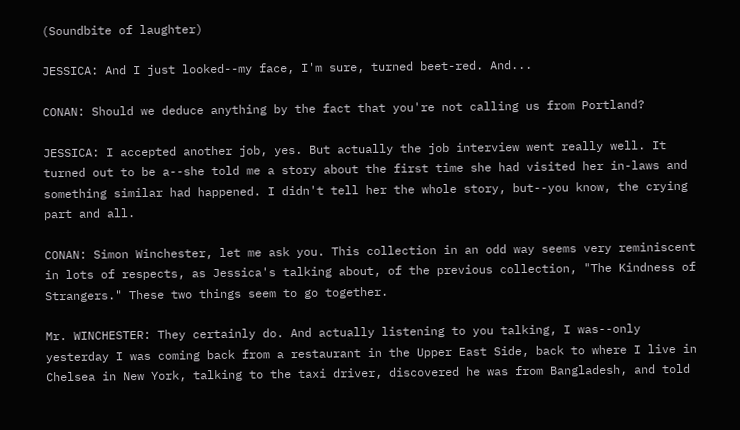(Soundbite of laughter)

JESSICA: And I just looked--my face, I'm sure, turned beet-red. And...

CONAN: Should we deduce anything by the fact that you're not calling us from Portland?

JESSICA: I accepted another job, yes. But actually the job interview went really well. It turned out to be a--she told me a story about the first time she had visited her in-laws and something similar had happened. I didn't tell her the whole story, but--you know, the crying part and all.

CONAN: Simon Winchester, let me ask you. This collection in an odd way seems very reminiscent in lots of respects, as Jessica's talking about, of the previous collection, "The Kindness of Strangers." These two things seem to go together.

Mr. WINCHESTER: They certainly do. And actually listening to you talking, I was--only yesterday I was coming back from a restaurant in the Upper East Side, back to where I live in Chelsea in New York, talking to the taxi driver, discovered he was from Bangladesh, and told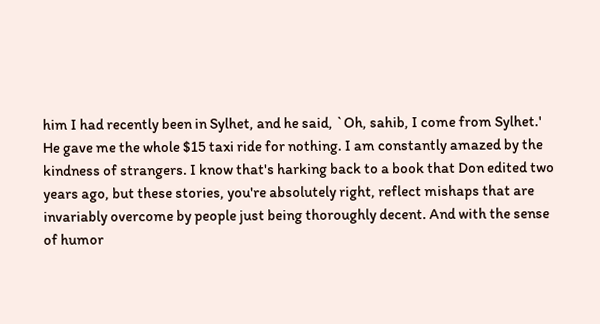him I had recently been in Sylhet, and he said, `Oh, sahib, I come from Sylhet.' He gave me the whole $15 taxi ride for nothing. I am constantly amazed by the kindness of strangers. I know that's harking back to a book that Don edited two years ago, but these stories, you're absolutely right, reflect mishaps that are invariably overcome by people just being thoroughly decent. And with the sense of humor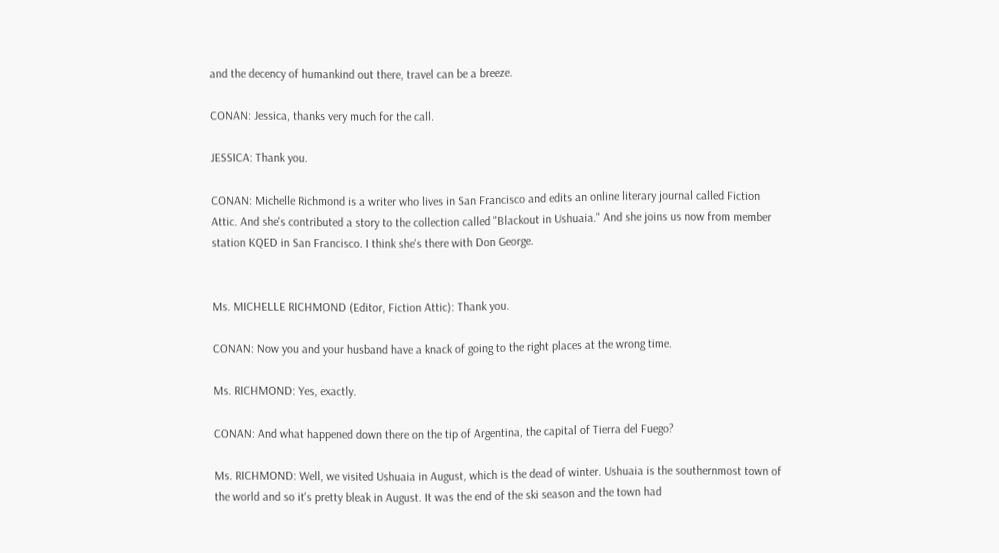and the decency of humankind out there, travel can be a breeze.

CONAN: Jessica, thanks very much for the call.

JESSICA: Thank you.

CONAN: Michelle Richmond is a writer who lives in San Francisco and edits an online literary journal called Fiction Attic. And she's contributed a story to the collection called "Blackout in Ushuaia." And she joins us now from member station KQED in San Francisco. I think she's there with Don George.


Ms. MICHELLE RICHMOND (Editor, Fiction Attic): Thank you.

CONAN: Now you and your husband have a knack of going to the right places at the wrong time.

Ms. RICHMOND: Yes, exactly.

CONAN: And what happened down there on the tip of Argentina, the capital of Tierra del Fuego?

Ms. RICHMOND: Well, we visited Ushuaia in August, which is the dead of winter. Ushuaia is the southernmost town of the world and so it's pretty bleak in August. It was the end of the ski season and the town had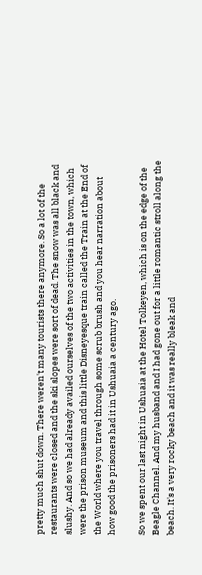pretty much shut down. There weren't many tourists there anymore. So a lot of the restaurants were closed and the ski slopes were sort of dead. The snow was all black and slushy. And so we had already availed ourselves of the two activities in the town, which were the prison museum and this little Disneyesque train called the Train at the End of the World where you travel through some scrub brush and you hear narration about how good the prisoners had it in Ushuaia a century ago.

So we spent our last night in Ushuaia at the Hotel Tolkeyen, which is on the edge of the Beagle Channel. And my husband and I had gone out for a little romantic stroll along the beach. It's a very rocky beach and it was really bleak and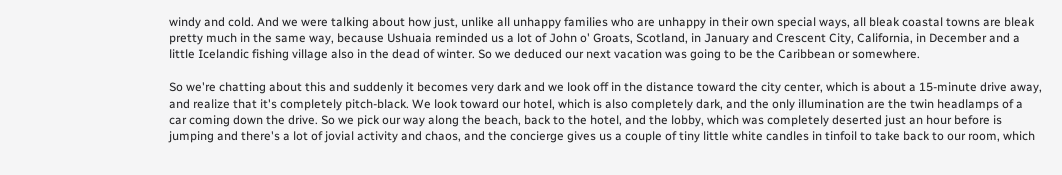windy and cold. And we were talking about how just, unlike all unhappy families who are unhappy in their own special ways, all bleak coastal towns are bleak pretty much in the same way, because Ushuaia reminded us a lot of John o' Groats, Scotland, in January and Crescent City, California, in December and a little Icelandic fishing village also in the dead of winter. So we deduced our next vacation was going to be the Caribbean or somewhere.

So we're chatting about this and suddenly it becomes very dark and we look off in the distance toward the city center, which is about a 15-minute drive away, and realize that it's completely pitch-black. We look toward our hotel, which is also completely dark, and the only illumination are the twin headlamps of a car coming down the drive. So we pick our way along the beach, back to the hotel, and the lobby, which was completely deserted just an hour before is jumping and there's a lot of jovial activity and chaos, and the concierge gives us a couple of tiny little white candles in tinfoil to take back to our room, which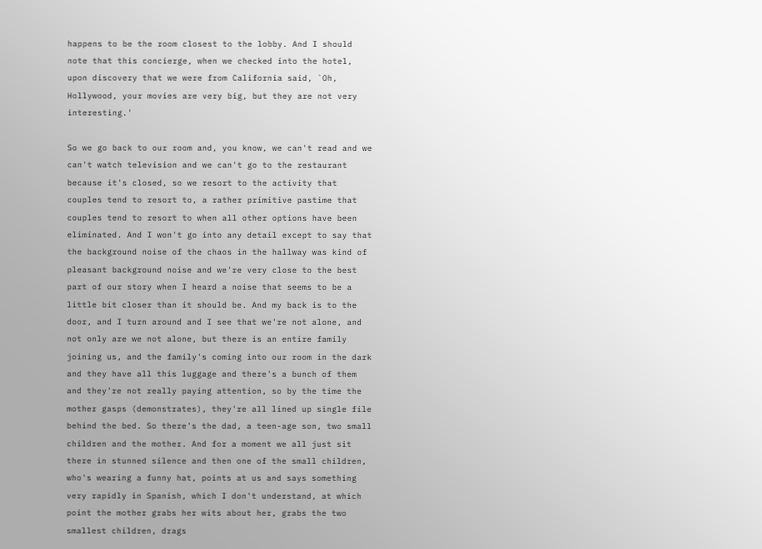happens to be the room closest to the lobby. And I should note that this concierge, when we checked into the hotel, upon discovery that we were from California said, `Oh, Hollywood, your movies are very big, but they are not very interesting.'

So we go back to our room and, you know, we can't read and we can't watch television and we can't go to the restaurant because it's closed, so we resort to the activity that couples tend to resort to, a rather primitive pastime that couples tend to resort to when all other options have been eliminated. And I won't go into any detail except to say that the background noise of the chaos in the hallway was kind of pleasant background noise and we're very close to the best part of our story when I heard a noise that seems to be a little bit closer than it should be. And my back is to the door, and I turn around and I see that we're not alone, and not only are we not alone, but there is an entire family joining us, and the family's coming into our room in the dark and they have all this luggage and there's a bunch of them and they're not really paying attention, so by the time the mother gasps (demonstrates), they're all lined up single file behind the bed. So there's the dad, a teen-age son, two small children and the mother. And for a moment we all just sit there in stunned silence and then one of the small children, who's wearing a funny hat, points at us and says something very rapidly in Spanish, which I don't understand, at which point the mother grabs her wits about her, grabs the two smallest children, drags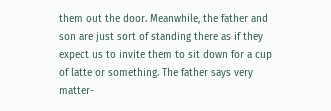them out the door. Meanwhile, the father and son are just sort of standing there as if they expect us to invite them to sit down for a cup of latte or something. The father says very matter-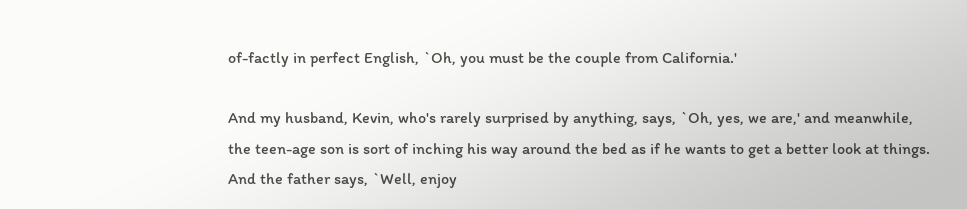of-factly in perfect English, `Oh, you must be the couple from California.'

And my husband, Kevin, who's rarely surprised by anything, says, `Oh, yes, we are,' and meanwhile, the teen-age son is sort of inching his way around the bed as if he wants to get a better look at things. And the father says, `Well, enjoy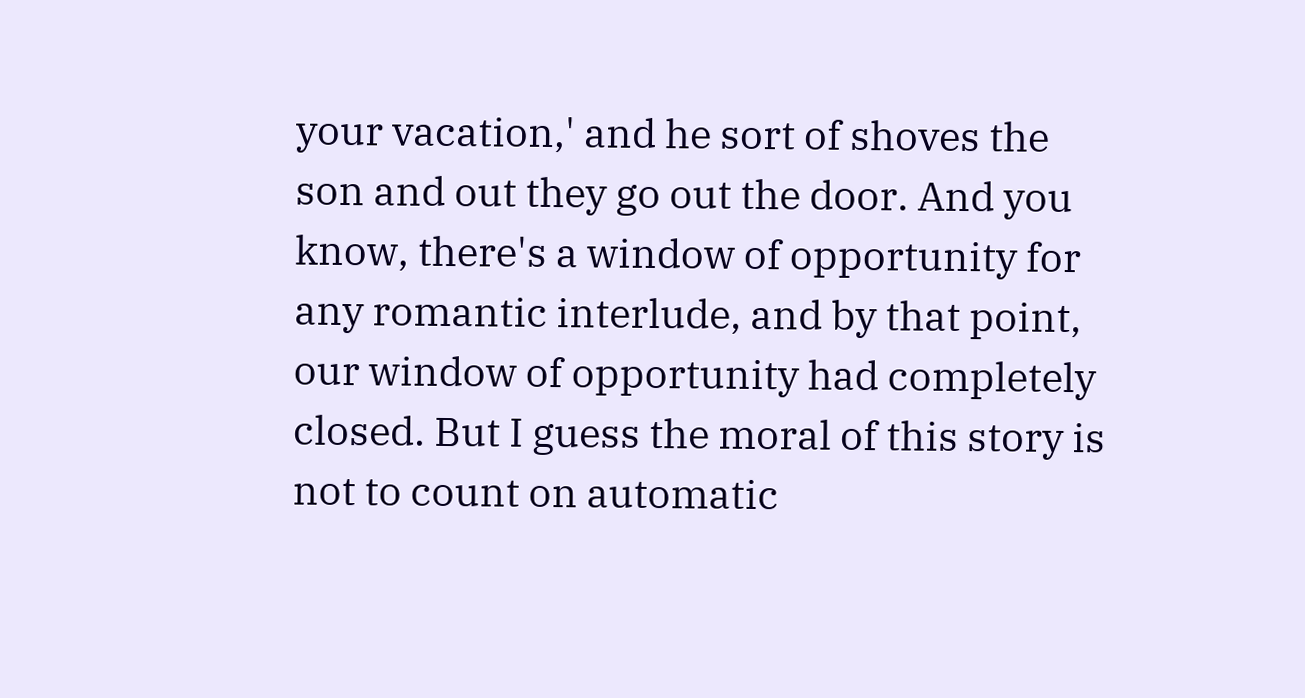your vacation,' and he sort of shoves the son and out they go out the door. And you know, there's a window of opportunity for any romantic interlude, and by that point, our window of opportunity had completely closed. But I guess the moral of this story is not to count on automatic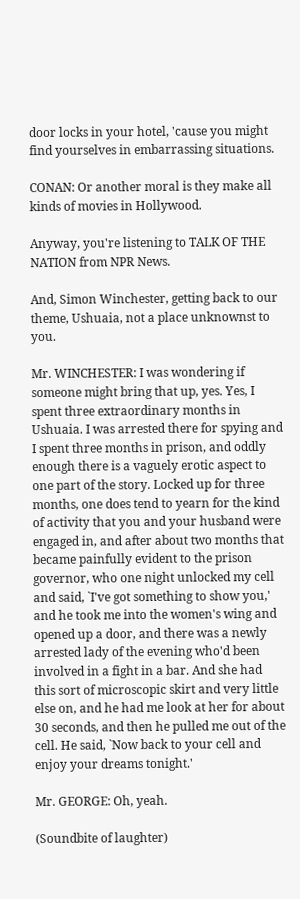door locks in your hotel, 'cause you might find yourselves in embarrassing situations.

CONAN: Or another moral is they make all kinds of movies in Hollywood.

Anyway, you're listening to TALK OF THE NATION from NPR News.

And, Simon Winchester, getting back to our theme, Ushuaia, not a place unknownst to you.

Mr. WINCHESTER: I was wondering if someone might bring that up, yes. Yes, I spent three extraordinary months in Ushuaia. I was arrested there for spying and I spent three months in prison, and oddly enough there is a vaguely erotic aspect to one part of the story. Locked up for three months, one does tend to yearn for the kind of activity that you and your husband were engaged in, and after about two months that became painfully evident to the prison governor, who one night unlocked my cell and said, `I've got something to show you,' and he took me into the women's wing and opened up a door, and there was a newly arrested lady of the evening who'd been involved in a fight in a bar. And she had this sort of microscopic skirt and very little else on, and he had me look at her for about 30 seconds, and then he pulled me out of the cell. He said, `Now back to your cell and enjoy your dreams tonight.'

Mr. GEORGE: Oh, yeah.

(Soundbite of laughter)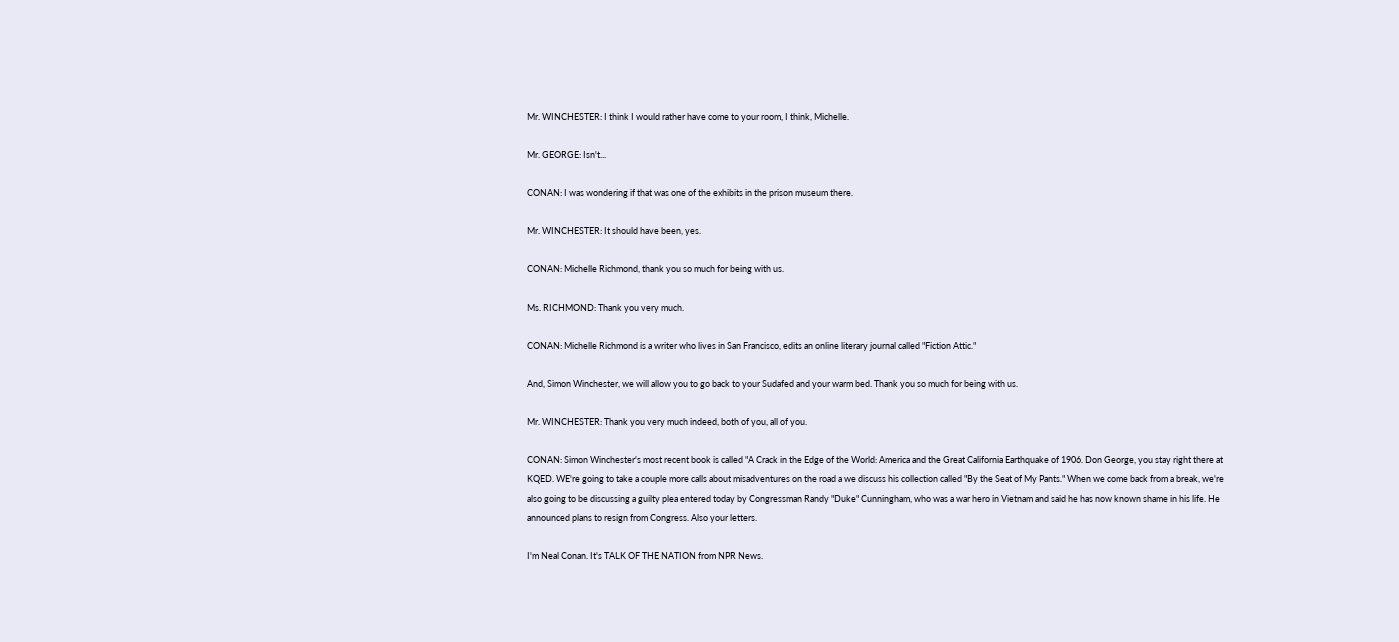Mr. WINCHESTER: I think I would rather have come to your room, I think, Michelle.

Mr. GEORGE: Isn't...

CONAN: I was wondering if that was one of the exhibits in the prison museum there.

Mr. WINCHESTER: It should have been, yes.

CONAN: Michelle Richmond, thank you so much for being with us.

Ms. RICHMOND: Thank you very much.

CONAN: Michelle Richmond is a writer who lives in San Francisco, edits an online literary journal called "Fiction Attic."

And, Simon Winchester, we will allow you to go back to your Sudafed and your warm bed. Thank you so much for being with us.

Mr. WINCHESTER: Thank you very much indeed, both of you, all of you.

CONAN: Simon Winchester's most recent book is called "A Crack in the Edge of the World: America and the Great California Earthquake of 1906. Don George, you stay right there at KQED. WE're going to take a couple more calls about misadventures on the road a we discuss his collection called "By the Seat of My Pants." When we come back from a break, we're also going to be discussing a guilty plea entered today by Congressman Randy "Duke" Cunningham, who was a war hero in Vietnam and said he has now known shame in his life. He announced plans to resign from Congress. Also your letters.

I'm Neal Conan. It's TALK OF THE NATION from NPR News.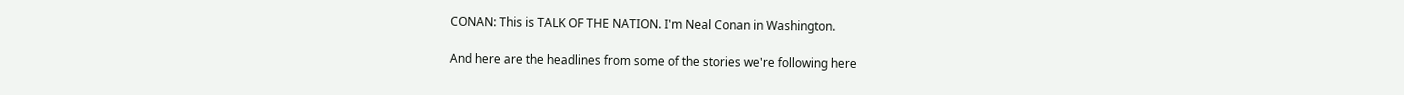CONAN: This is TALK OF THE NATION. I'm Neal Conan in Washington.

And here are the headlines from some of the stories we're following here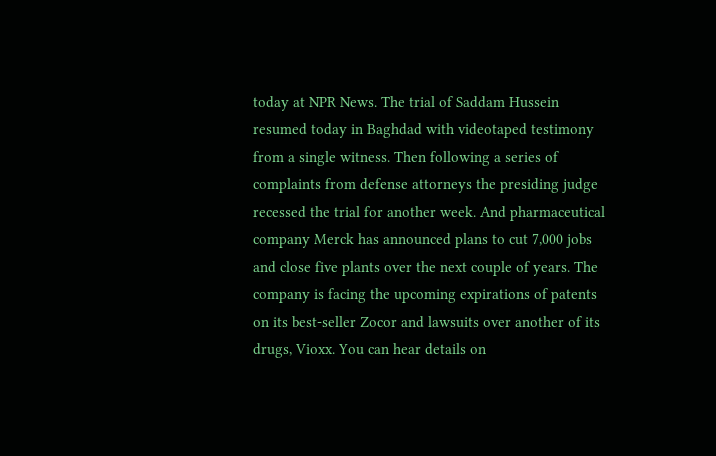today at NPR News. The trial of Saddam Hussein resumed today in Baghdad with videotaped testimony from a single witness. Then following a series of complaints from defense attorneys the presiding judge recessed the trial for another week. And pharmaceutical company Merck has announced plans to cut 7,000 jobs and close five plants over the next couple of years. The company is facing the upcoming expirations of patents on its best-seller Zocor and lawsuits over another of its drugs, Vioxx. You can hear details on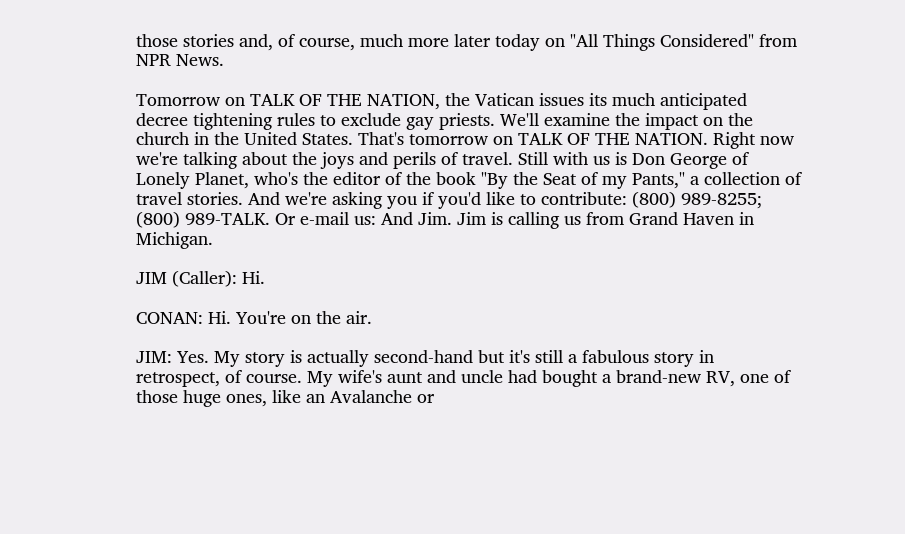those stories and, of course, much more later today on "All Things Considered" from NPR News.

Tomorrow on TALK OF THE NATION, the Vatican issues its much anticipated decree tightening rules to exclude gay priests. We'll examine the impact on the church in the United States. That's tomorrow on TALK OF THE NATION. Right now we're talking about the joys and perils of travel. Still with us is Don George of Lonely Planet, who's the editor of the book "By the Seat of my Pants," a collection of travel stories. And we're asking you if you'd like to contribute: (800) 989-8255; (800) 989-TALK. Or e-mail us: And Jim. Jim is calling us from Grand Haven in Michigan.

JIM (Caller): Hi.

CONAN: Hi. You're on the air.

JIM: Yes. My story is actually second-hand but it's still a fabulous story in retrospect, of course. My wife's aunt and uncle had bought a brand-new RV, one of those huge ones, like an Avalanche or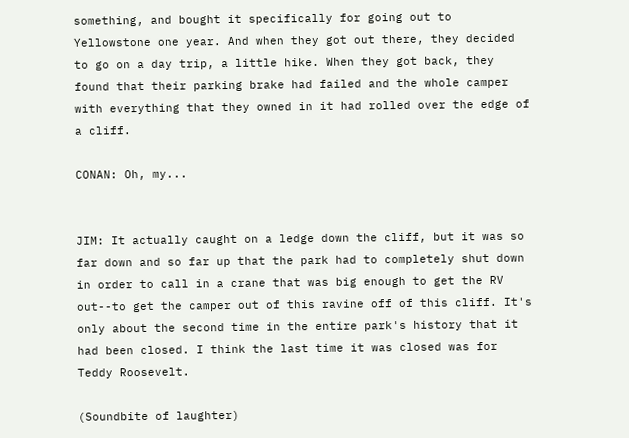something, and bought it specifically for going out to Yellowstone one year. And when they got out there, they decided to go on a day trip, a little hike. When they got back, they found that their parking brake had failed and the whole camper with everything that they owned in it had rolled over the edge of a cliff.

CONAN: Oh, my...


JIM: It actually caught on a ledge down the cliff, but it was so far down and so far up that the park had to completely shut down in order to call in a crane that was big enough to get the RV out--to get the camper out of this ravine off of this cliff. It's only about the second time in the entire park's history that it had been closed. I think the last time it was closed was for Teddy Roosevelt.

(Soundbite of laughter)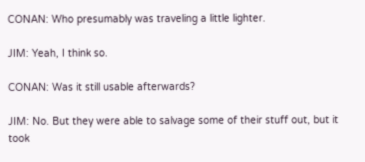CONAN: Who presumably was traveling a little lighter.

JIM: Yeah, I think so.

CONAN: Was it still usable afterwards?

JIM: No. But they were able to salvage some of their stuff out, but it took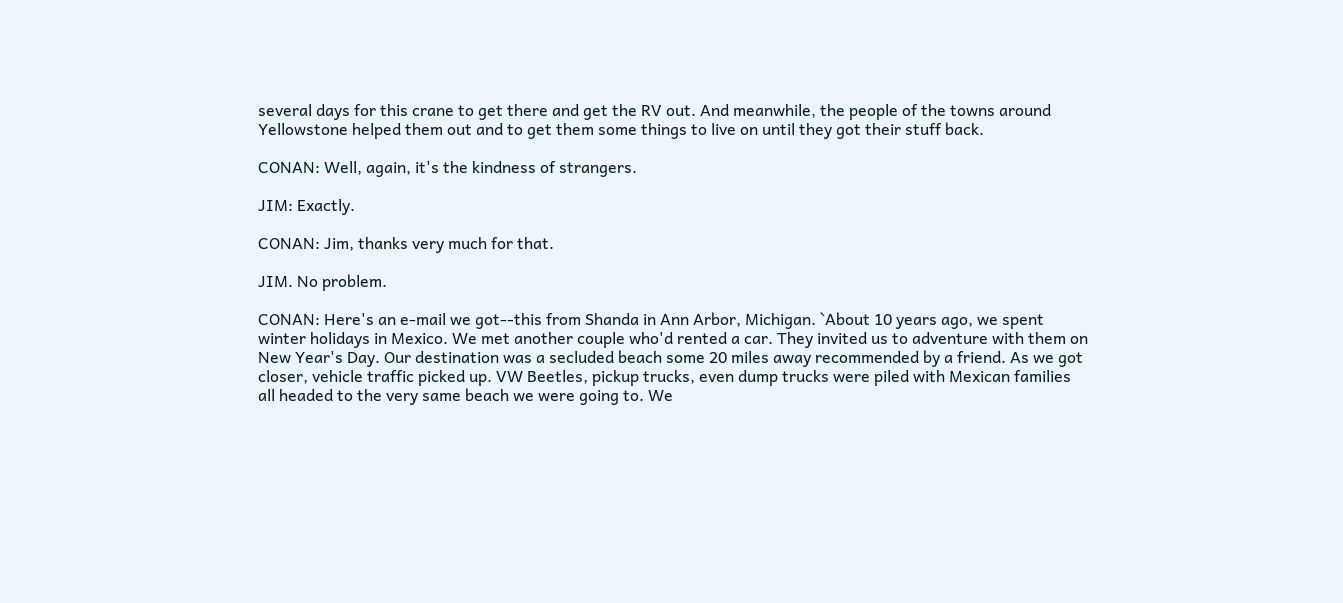several days for this crane to get there and get the RV out. And meanwhile, the people of the towns around Yellowstone helped them out and to get them some things to live on until they got their stuff back.

CONAN: Well, again, it's the kindness of strangers.

JIM: Exactly.

CONAN: Jim, thanks very much for that.

JIM. No problem.

CONAN: Here's an e-mail we got--this from Shanda in Ann Arbor, Michigan. `About 10 years ago, we spent winter holidays in Mexico. We met another couple who'd rented a car. They invited us to adventure with them on New Year's Day. Our destination was a secluded beach some 20 miles away recommended by a friend. As we got closer, vehicle traffic picked up. VW Beetles, pickup trucks, even dump trucks were piled with Mexican families all headed to the very same beach we were going to. We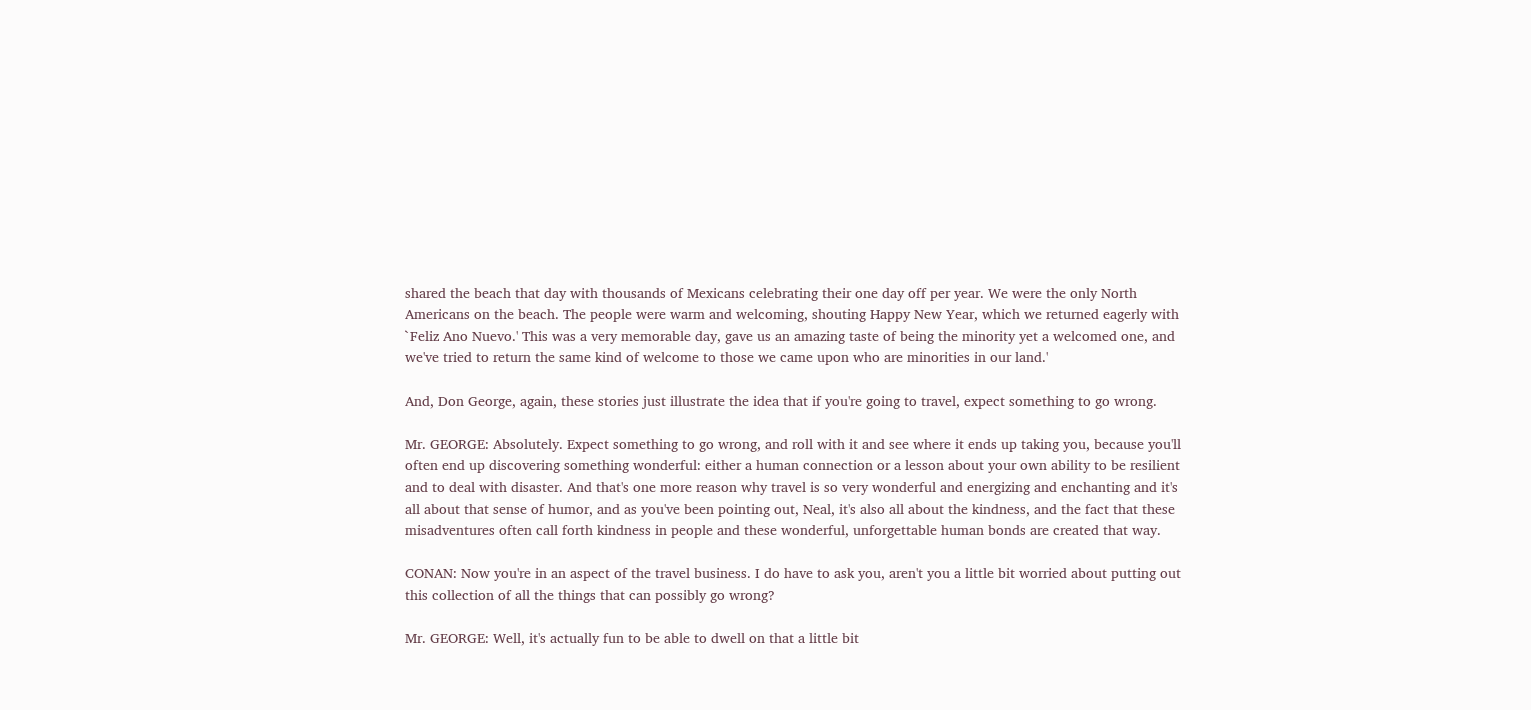shared the beach that day with thousands of Mexicans celebrating their one day off per year. We were the only North Americans on the beach. The people were warm and welcoming, shouting Happy New Year, which we returned eagerly with `Feliz Ano Nuevo.' This was a very memorable day, gave us an amazing taste of being the minority yet a welcomed one, and we've tried to return the same kind of welcome to those we came upon who are minorities in our land.'

And, Don George, again, these stories just illustrate the idea that if you're going to travel, expect something to go wrong.

Mr. GEORGE: Absolutely. Expect something to go wrong, and roll with it and see where it ends up taking you, because you'll often end up discovering something wonderful: either a human connection or a lesson about your own ability to be resilient and to deal with disaster. And that's one more reason why travel is so very wonderful and energizing and enchanting and it's all about that sense of humor, and as you've been pointing out, Neal, it's also all about the kindness, and the fact that these misadventures often call forth kindness in people and these wonderful, unforgettable human bonds are created that way.

CONAN: Now you're in an aspect of the travel business. I do have to ask you, aren't you a little bit worried about putting out this collection of all the things that can possibly go wrong?

Mr. GEORGE: Well, it's actually fun to be able to dwell on that a little bit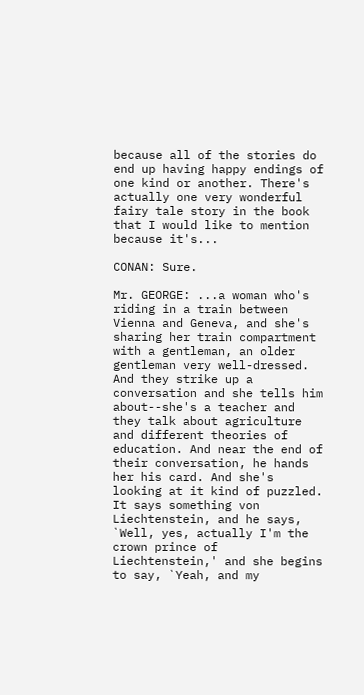because all of the stories do end up having happy endings of one kind or another. There's actually one very wonderful fairy tale story in the book that I would like to mention because it's...

CONAN: Sure.

Mr. GEORGE: ...a woman who's riding in a train between Vienna and Geneva, and she's sharing her train compartment with a gentleman, an older gentleman very well-dressed. And they strike up a conversation and she tells him about--she's a teacher and they talk about agriculture and different theories of education. And near the end of their conversation, he hands her his card. And she's looking at it kind of puzzled. It says something von Liechtenstein, and he says, `Well, yes, actually I'm the crown prince of Liechtenstein,' and she begins to say, `Yeah, and my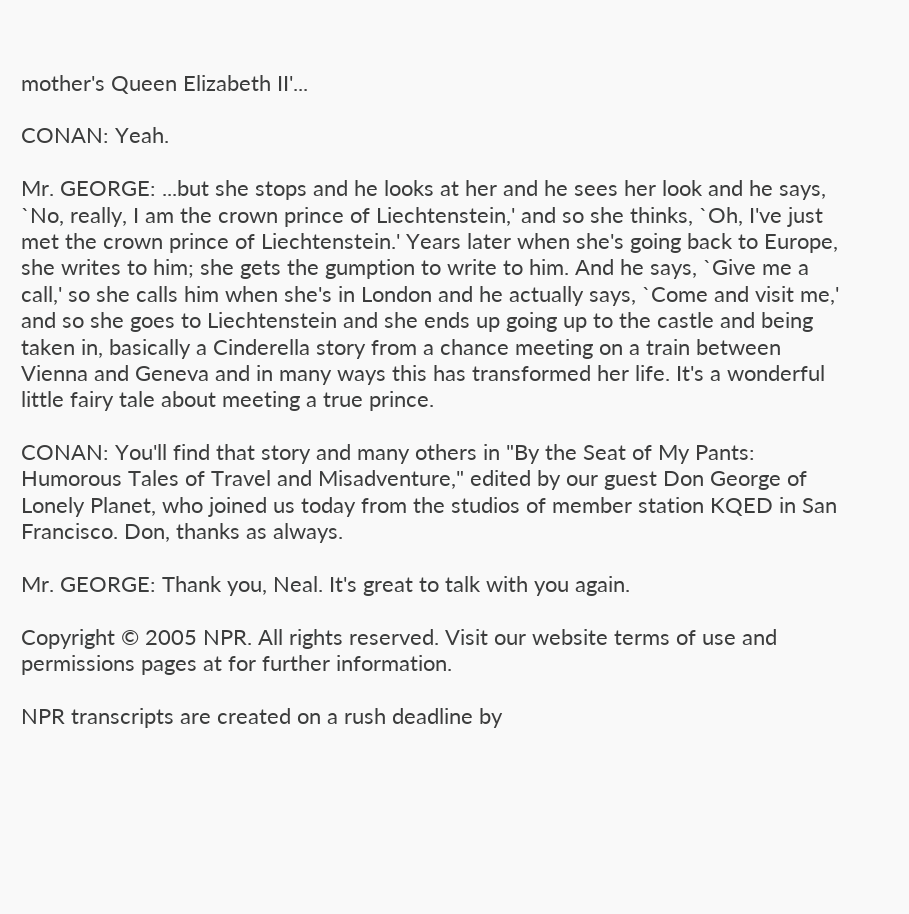mother's Queen Elizabeth II'...

CONAN: Yeah.

Mr. GEORGE: ...but she stops and he looks at her and he sees her look and he says, `No, really, I am the crown prince of Liechtenstein,' and so she thinks, `Oh, I've just met the crown prince of Liechtenstein.' Years later when she's going back to Europe, she writes to him; she gets the gumption to write to him. And he says, `Give me a call,' so she calls him when she's in London and he actually says, `Come and visit me,' and so she goes to Liechtenstein and she ends up going up to the castle and being taken in, basically a Cinderella story from a chance meeting on a train between Vienna and Geneva and in many ways this has transformed her life. It's a wonderful little fairy tale about meeting a true prince.

CONAN: You'll find that story and many others in "By the Seat of My Pants: Humorous Tales of Travel and Misadventure," edited by our guest Don George of Lonely Planet, who joined us today from the studios of member station KQED in San Francisco. Don, thanks as always.

Mr. GEORGE: Thank you, Neal. It's great to talk with you again.

Copyright © 2005 NPR. All rights reserved. Visit our website terms of use and permissions pages at for further information.

NPR transcripts are created on a rush deadline by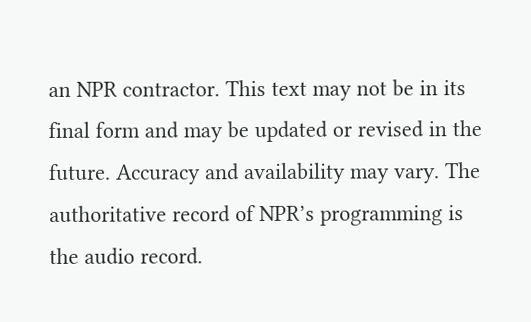an NPR contractor. This text may not be in its final form and may be updated or revised in the future. Accuracy and availability may vary. The authoritative record of NPR’s programming is the audio record.